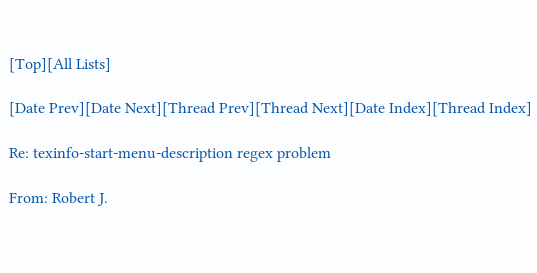[Top][All Lists]

[Date Prev][Date Next][Thread Prev][Thread Next][Date Index][Thread Index]

Re: texinfo-start-menu-description regex problem

From: Robert J.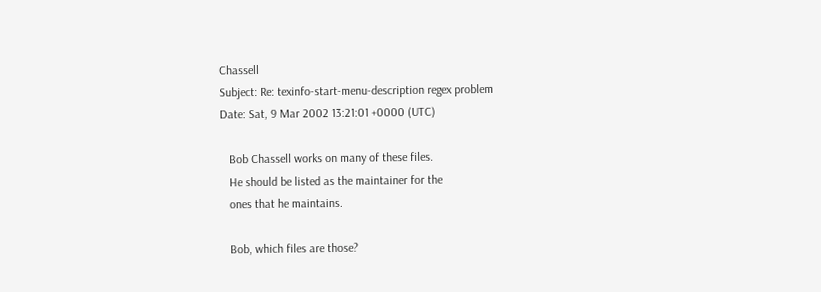Chassell
Subject: Re: texinfo-start-menu-description regex problem
Date: Sat, 9 Mar 2002 13:21:01 +0000 (UTC)

   Bob Chassell works on many of these files.
   He should be listed as the maintainer for the
   ones that he maintains.

   Bob, which files are those?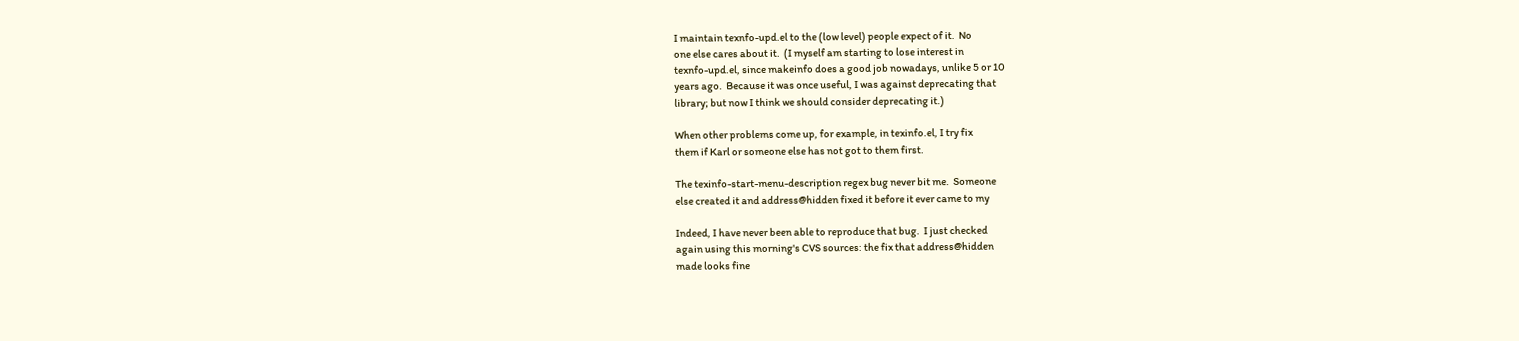I maintain texnfo-upd.el to the (low level) people expect of it.  No
one else cares about it.  (I myself am starting to lose interest in
texnfo-upd.el, since makeinfo does a good job nowadays, unlike 5 or 10
years ago.  Because it was once useful, I was against deprecating that
library; but now I think we should consider deprecating it.)

When other problems come up, for example, in texinfo.el, I try fix
them if Karl or someone else has not got to them first.

The texinfo-start-menu-description regex bug never bit me.  Someone
else created it and address@hidden fixed it before it ever came to my

Indeed, I have never been able to reproduce that bug.  I just checked
again using this morning's CVS sources: the fix that address@hidden
made looks fine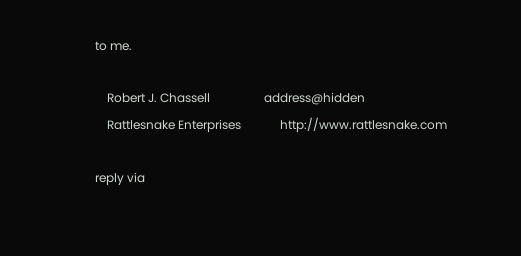to me.

    Robert J. Chassell                  address@hidden
    Rattlesnake Enterprises             http://www.rattlesnake.com

reply via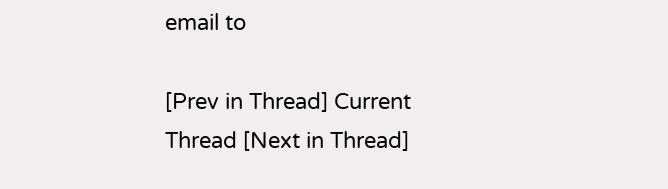email to

[Prev in Thread] Current Thread [Next in Thread]